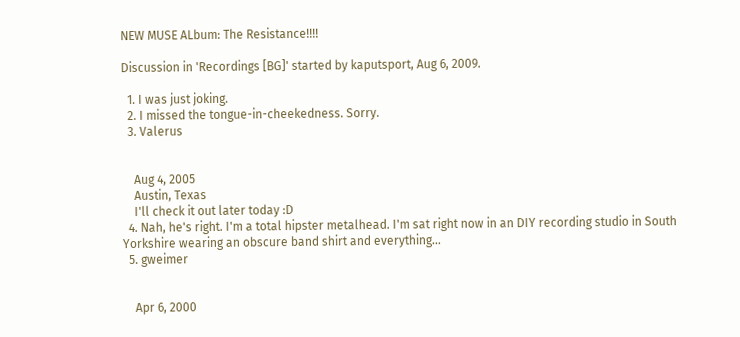NEW MUSE ALbum: The Resistance!!!!

Discussion in 'Recordings [BG]' started by kaputsport, Aug 6, 2009.

  1. I was just joking.
  2. I missed the tongue-in-cheekedness. Sorry.
  3. Valerus


    Aug 4, 2005
    Austin, Texas
    I'll check it out later today :D
  4. Nah, he's right. I'm a total hipster metalhead. I'm sat right now in an DIY recording studio in South Yorkshire wearing an obscure band shirt and everything...
  5. gweimer


    Apr 6, 2000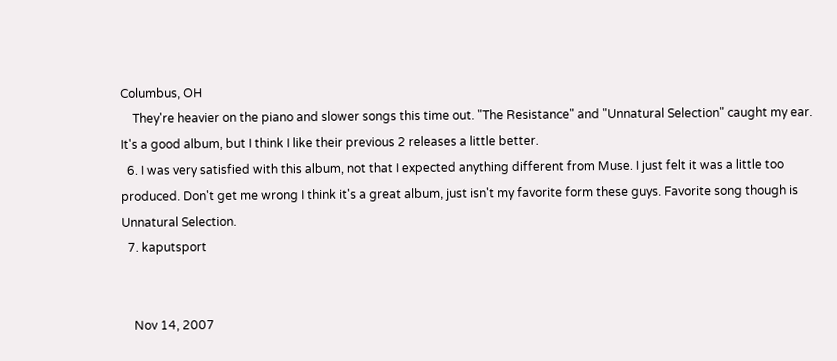Columbus, OH
    They're heavier on the piano and slower songs this time out. "The Resistance" and "Unnatural Selection" caught my ear. It's a good album, but I think I like their previous 2 releases a little better.
  6. I was very satisfied with this album, not that I expected anything different from Muse. I just felt it was a little too produced. Don't get me wrong I think it's a great album, just isn't my favorite form these guys. Favorite song though is Unnatural Selection.
  7. kaputsport


    Nov 14, 2007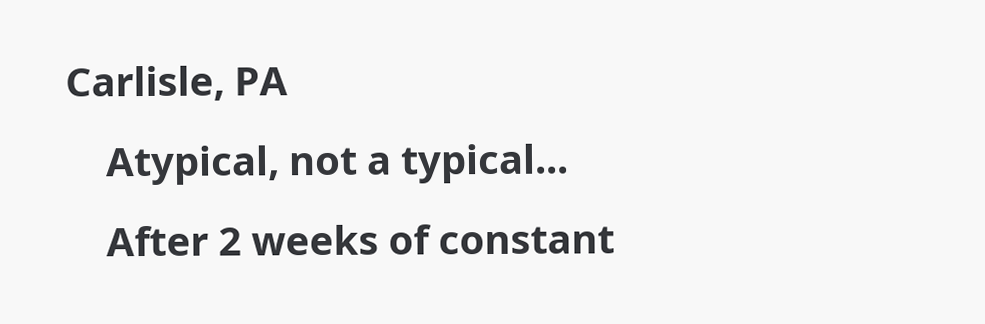Carlisle, PA
    Atypical, not a typical...
    After 2 weeks of constant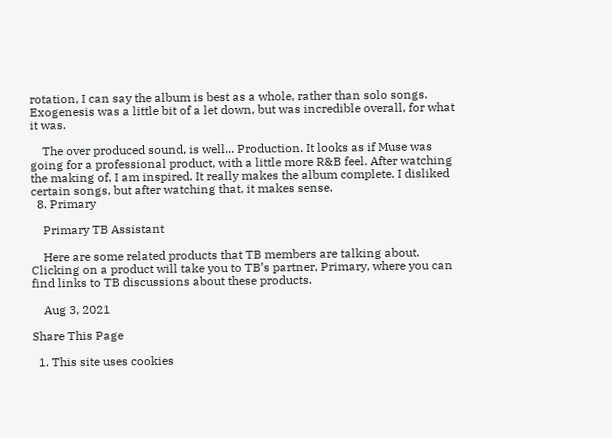rotation, I can say the album is best as a whole, rather than solo songs. Exogenesis was a little bit of a let down, but was incredible overall, for what it was.

    The over produced sound, is well... Production. It looks as if Muse was going for a professional product, with a little more R&B feel. After watching the making of, I am inspired. It really makes the album complete. I disliked certain songs, but after watching that, it makes sense.
  8. Primary

    Primary TB Assistant

    Here are some related products that TB members are talking about. Clicking on a product will take you to TB’s partner, Primary, where you can find links to TB discussions about these products.

    Aug 3, 2021

Share This Page

  1. This site uses cookies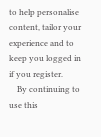to help personalise content, tailor your experience and to keep you logged in if you register.
    By continuing to use this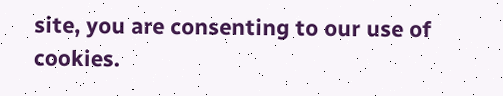site, you are consenting to our use of cookies.